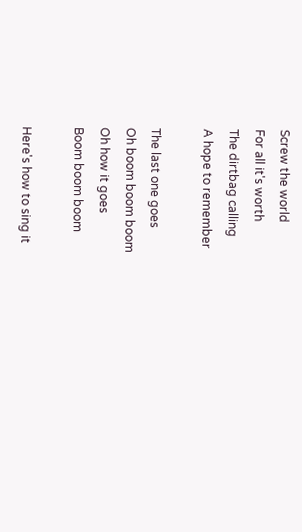Screw the world
For all it's worth
The dirtbag calling
A hope to remember

The last one goes
Oh boom boom boom
Oh how it goes
Boom boom boom

Here's how to sing it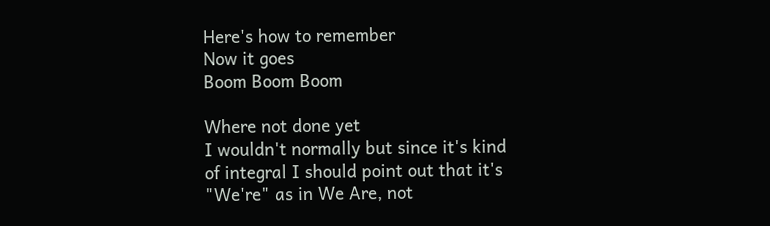Here's how to remember
Now it goes
Boom Boom Boom

Where not done yet
I wouldn't normally but since it's kind of integral I should point out that it's "We're" as in We Are, not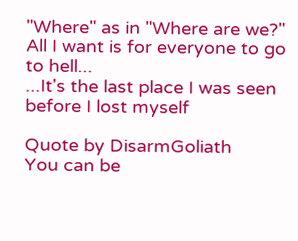"Where" as in "Where are we?"
All I want is for everyone to go to hell...
...It's the last place I was seen before I lost myself

Quote by DisarmGoliath
You can be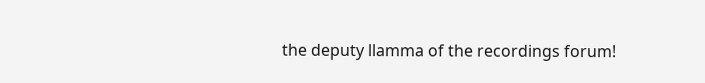the deputy llamma of the recordings forum!